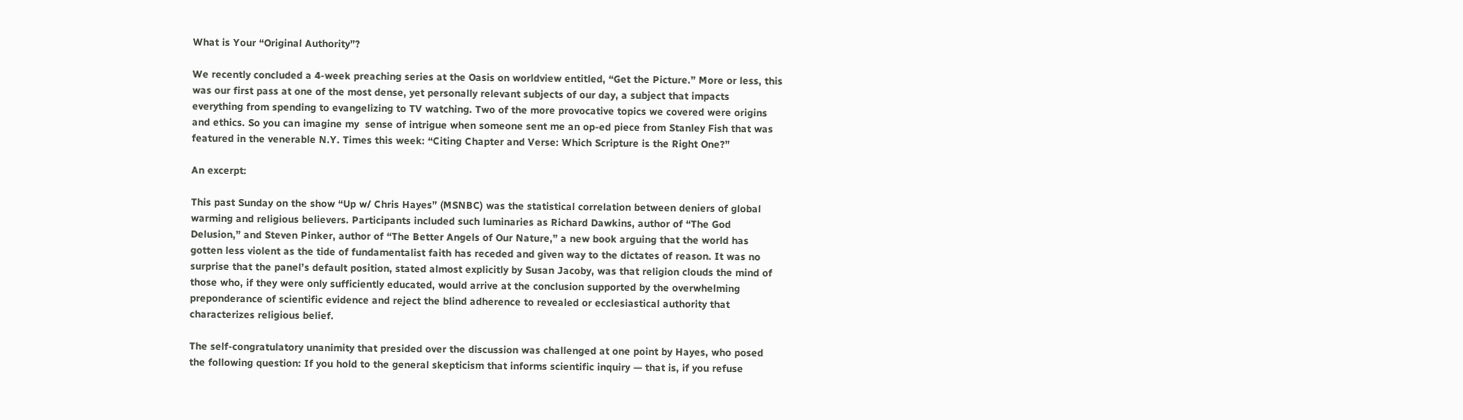What is Your “Original Authority”?

We recently concluded a 4-week preaching series at the Oasis on worldview entitled, “Get the Picture.” More or less, this was our first pass at one of the most dense, yet personally relevant subjects of our day, a subject that impacts everything from spending to evangelizing to TV watching. Two of the more provocative topics we covered were origins and ethics. So you can imagine my  sense of intrigue when someone sent me an op-ed piece from Stanley Fish that was featured in the venerable N.Y. Times this week: “Citing Chapter and Verse: Which Scripture is the Right One?”

An excerpt:

This past Sunday on the show “Up w/ Chris Hayes” (MSNBC) was the statistical correlation between deniers of global warming and religious believers. Participants included such luminaries as Richard Dawkins, author of “The God Delusion,” and Steven Pinker, author of “The Better Angels of Our Nature,” a new book arguing that the world has gotten less violent as the tide of fundamentalist faith has receded and given way to the dictates of reason. It was no surprise that the panel’s default position, stated almost explicitly by Susan Jacoby, was that religion clouds the mind of those who, if they were only sufficiently educated, would arrive at the conclusion supported by the overwhelming preponderance of scientific evidence and reject the blind adherence to revealed or ecclesiastical authority that characterizes religious belief.

The self-congratulatory unanimity that presided over the discussion was challenged at one point by Hayes, who posed the following question: If you hold to the general skepticism that informs scientific inquiry — that is, if you refuse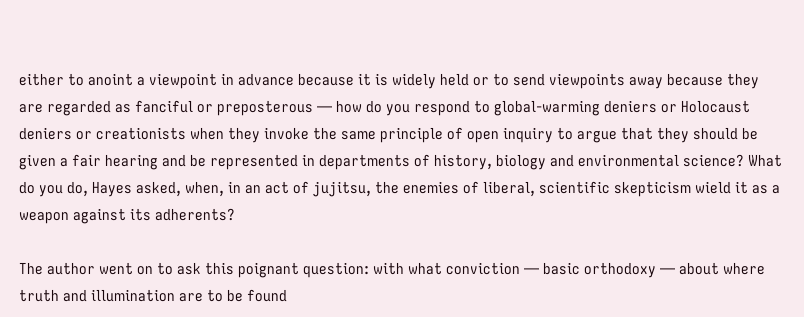either to anoint a viewpoint in advance because it is widely held or to send viewpoints away because they are regarded as fanciful or preposterous — how do you respond to global-warming deniers or Holocaust deniers or creationists when they invoke the same principle of open inquiry to argue that they should be given a fair hearing and be represented in departments of history, biology and environmental science? What do you do, Hayes asked, when, in an act of jujitsu, the enemies of liberal, scientific skepticism wield it as a weapon against its adherents?

The author went on to ask this poignant question: with what conviction — basic orthodoxy — about where truth and illumination are to be found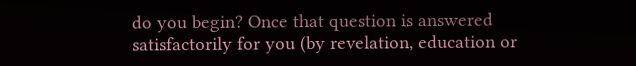do you begin? Once that question is answered satisfactorily for you (by revelation, education or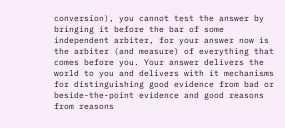conversion), you cannot test the answer by bringing it before the bar of some independent arbiter, for your answer now is the arbiter (and measure) of everything that comes before you. Your answer delivers the world to you and delivers with it mechanisms for distinguishing good evidence from bad or beside-the-point evidence and good reasons from reasons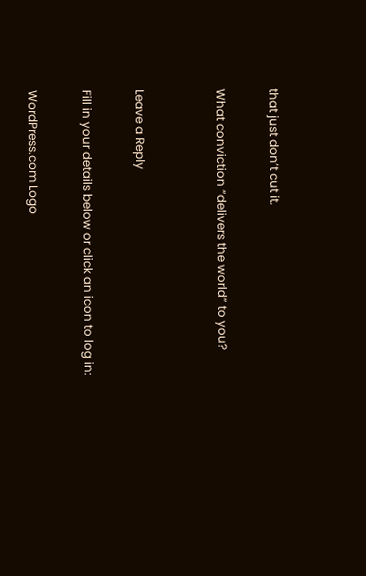that just don’t cut it.

What conviction “delivers the world” to you?


Leave a Reply

Fill in your details below or click an icon to log in:

WordPress.com Logo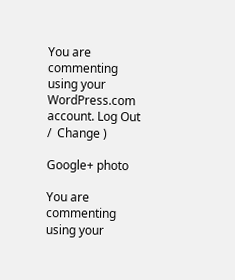You are commenting using your WordPress.com account. Log Out /  Change )

Google+ photo

You are commenting using your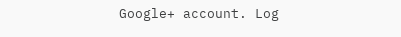Google+ account. Log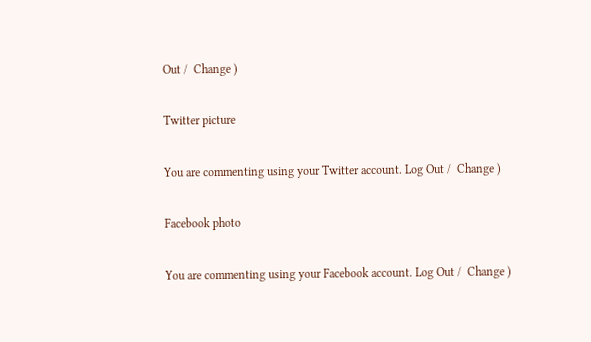Out /  Change )

Twitter picture

You are commenting using your Twitter account. Log Out /  Change )

Facebook photo

You are commenting using your Facebook account. Log Out /  Change )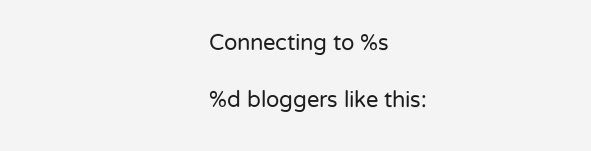Connecting to %s

%d bloggers like this: